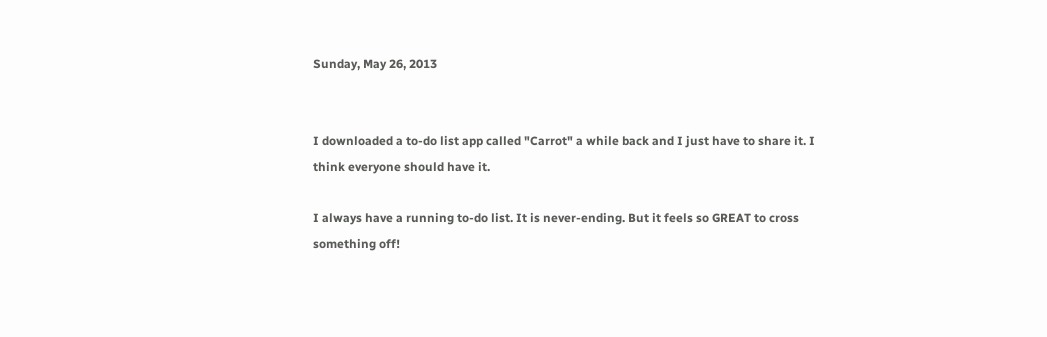Sunday, May 26, 2013


I downloaded a to-do list app called "Carrot" a while back and I just have to share it. I think everyone should have it.

I always have a running to-do list. It is never-ending. But it feels so GREAT to cross something off!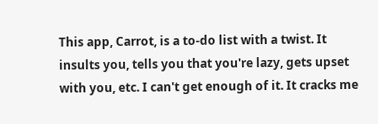This app, Carrot, is a to-do list with a twist. It insults you, tells you that you're lazy, gets upset with you, etc. I can't get enough of it. It cracks me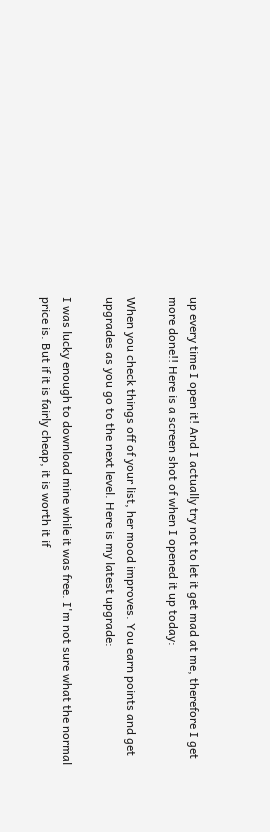up every time I open it! And I actually try not to let it get mad at me, therefore I get more done!! Here is a screen shot of when I opened it up today:

When you check things off of your list, her mood improves. You earn points and get upgrades as you go to the next level. Here is my latest upgrade:

I was lucky enough to download mine while it was free. I'm not sure what the normal price is. But if it is fairly cheap, it is worth it if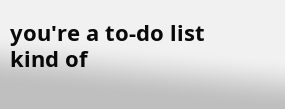you're a to-do list kind of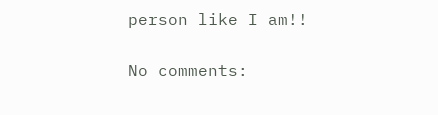person like I am!!

No comments: